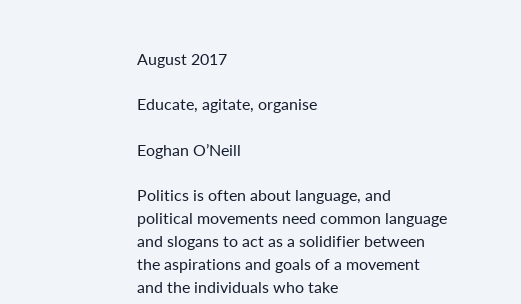August 2017

Educate, agitate, organise

Eoghan O’Neill

Politics is often about language, and political movements need common language and slogans to act as a solidifier between the aspirations and goals of a movement and the individuals who take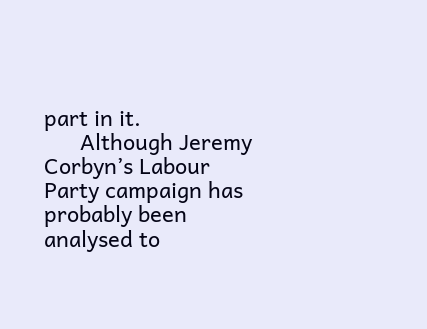part in it.
      Although Jeremy Corbyn’s Labour Party campaign has probably been analysed to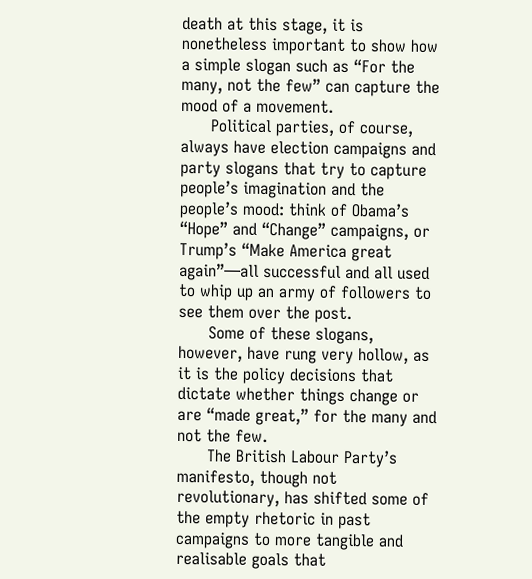death at this stage, it is nonetheless important to show how a simple slogan such as “For the many, not the few” can capture the mood of a movement.
      Political parties, of course, always have election campaigns and party slogans that try to capture people’s imagination and the people’s mood: think of Obama’s “Hope” and “Change” campaigns, or Trump’s “Make America great again”—all successful and all used to whip up an army of followers to see them over the post.
      Some of these slogans, however, have rung very hollow, as it is the policy decisions that dictate whether things change or are “made great,” for the many and not the few.
      The British Labour Party’s manifesto, though not revolutionary, has shifted some of the empty rhetoric in past campaigns to more tangible and realisable goals that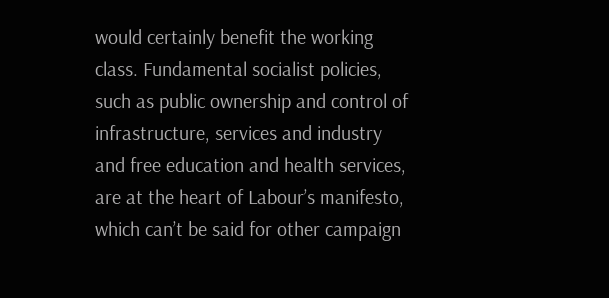would certainly benefit the working class. Fundamental socialist policies, such as public ownership and control of infrastructure, services and industry and free education and health services, are at the heart of Labour’s manifesto, which can’t be said for other campaign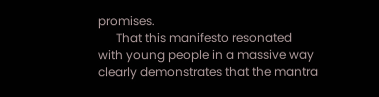promises.
      That this manifesto resonated with young people in a massive way clearly demonstrates that the mantra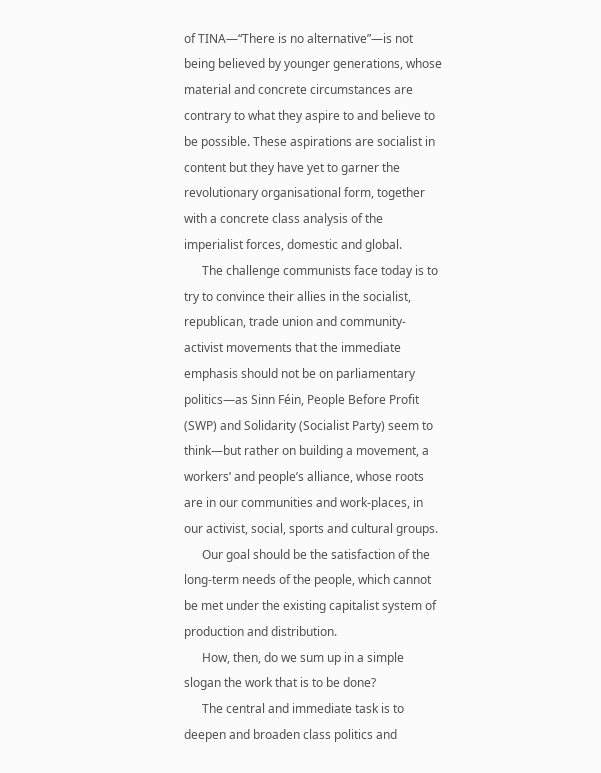of TINA—“There is no alternative”—is not being believed by younger generations, whose material and concrete circumstances are contrary to what they aspire to and believe to be possible. These aspirations are socialist in content but they have yet to garner the revolutionary organisational form, together with a concrete class analysis of the imperialist forces, domestic and global.
      The challenge communists face today is to try to convince their allies in the socialist, republican, trade union and community-activist movements that the immediate emphasis should not be on parliamentary politics—as Sinn Féin, People Before Profit (SWP) and Solidarity (Socialist Party) seem to think—but rather on building a movement, a workers’ and people’s alliance, whose roots are in our communities and work-places, in our activist, social, sports and cultural groups.
      Our goal should be the satisfaction of the long-term needs of the people, which cannot be met under the existing capitalist system of production and distribution.
      How, then, do we sum up in a simple slogan the work that is to be done?
      The central and immediate task is to deepen and broaden class politics and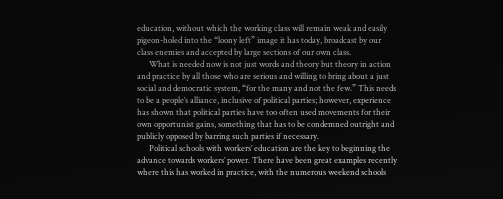education, without which the working class will remain weak and easily pigeon-holed into the “loony left” image it has today, broadcast by our class enemies and accepted by large sections of our own class.
      What is needed now is not just words and theory but theory in action and practice by all those who are serious and willing to bring about a just social and democratic system, “for the many and not the few.” This needs to be a people’s alliance, inclusive of political parties; however, experience has shown that political parties have too often used movements for their own opportunist gains, something that has to be condemned outright and publicly opposed by barring such parties if necessary.
      Political schools with workers’ education are the key to beginning the advance towards workers’ power. There have been great examples recently where this has worked in practice, with the numerous weekend schools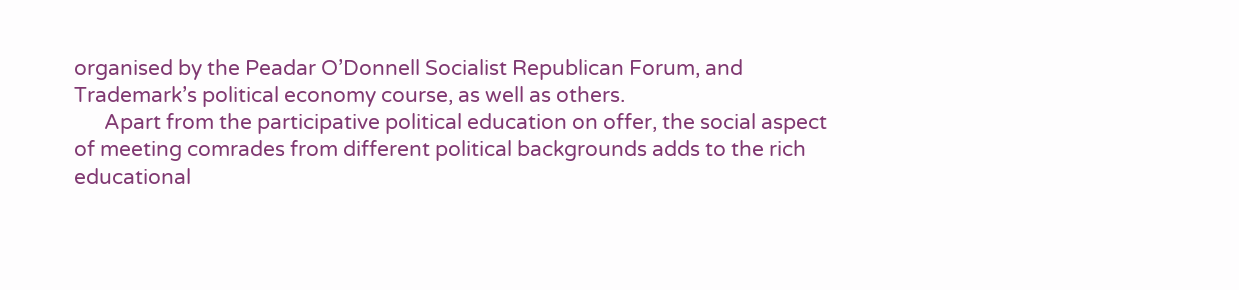organised by the Peadar O’Donnell Socialist Republican Forum, and Trademark’s political economy course, as well as others.
      Apart from the participative political education on offer, the social aspect of meeting comrades from different political backgrounds adds to the rich educational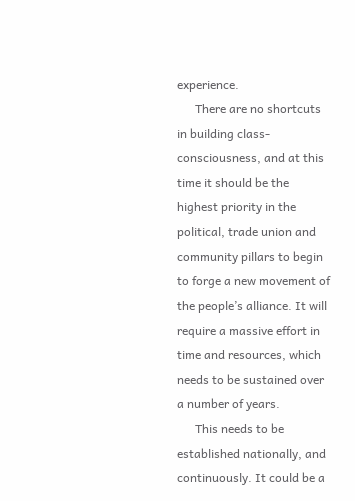experience.
      There are no shortcuts in building class-consciousness, and at this time it should be the highest priority in the political, trade union and community pillars to begin to forge a new movement of the people’s alliance. It will require a massive effort in time and resources, which needs to be sustained over a number of years.
      This needs to be established nationally, and continuously. It could be a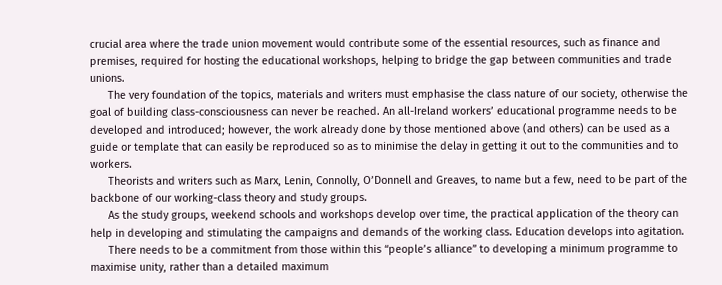crucial area where the trade union movement would contribute some of the essential resources, such as finance and premises, required for hosting the educational workshops, helping to bridge the gap between communities and trade unions.
      The very foundation of the topics, materials and writers must emphasise the class nature of our society, otherwise the goal of building class-consciousness can never be reached. An all-Ireland workers’ educational programme needs to be developed and introduced; however, the work already done by those mentioned above (and others) can be used as a guide or template that can easily be reproduced so as to minimise the delay in getting it out to the communities and to workers.
      Theorists and writers such as Marx, Lenin, Connolly, O’Donnell and Greaves, to name but a few, need to be part of the backbone of our working-class theory and study groups.
      As the study groups, weekend schools and workshops develop over time, the practical application of the theory can help in developing and stimulating the campaigns and demands of the working class. Education develops into agitation.
      There needs to be a commitment from those within this “people’s alliance” to developing a minimum programme to maximise unity, rather than a detailed maximum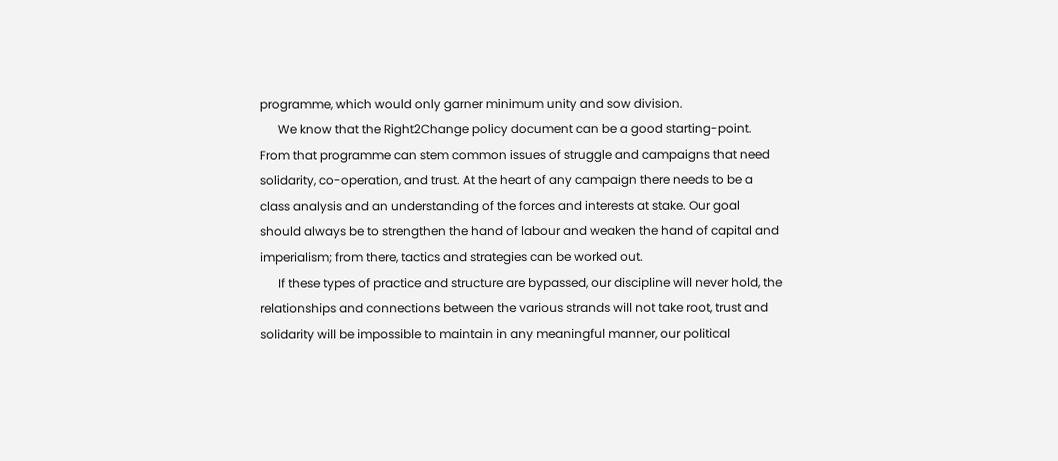programme, which would only garner minimum unity and sow division.
      We know that the Right2Change policy document can be a good starting-point. From that programme can stem common issues of struggle and campaigns that need solidarity, co-operation, and trust. At the heart of any campaign there needs to be a class analysis and an understanding of the forces and interests at stake. Our goal should always be to strengthen the hand of labour and weaken the hand of capital and imperialism; from there, tactics and strategies can be worked out.
      If these types of practice and structure are bypassed, our discipline will never hold, the relationships and connections between the various strands will not take root, trust and solidarity will be impossible to maintain in any meaningful manner, our political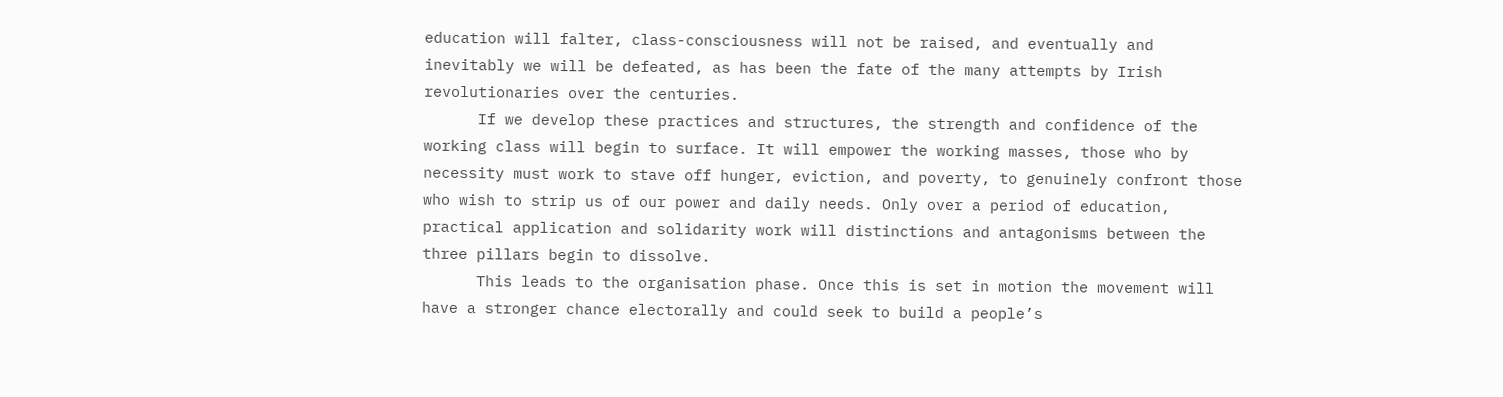education will falter, class-consciousness will not be raised, and eventually and inevitably we will be defeated, as has been the fate of the many attempts by Irish revolutionaries over the centuries.
      If we develop these practices and structures, the strength and confidence of the working class will begin to surface. It will empower the working masses, those who by necessity must work to stave off hunger, eviction, and poverty, to genuinely confront those who wish to strip us of our power and daily needs. Only over a period of education, practical application and solidarity work will distinctions and antagonisms between the three pillars begin to dissolve.
      This leads to the organisation phase. Once this is set in motion the movement will have a stronger chance electorally and could seek to build a people’s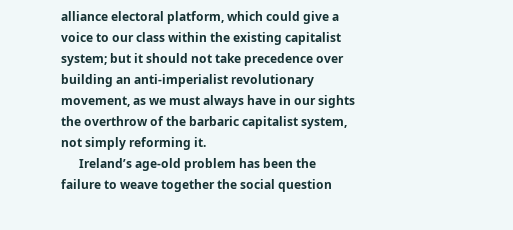alliance electoral platform, which could give a voice to our class within the existing capitalist system; but it should not take precedence over building an anti-imperialist revolutionary movement, as we must always have in our sights the overthrow of the barbaric capitalist system, not simply reforming it.
      Ireland’s age-old problem has been the failure to weave together the social question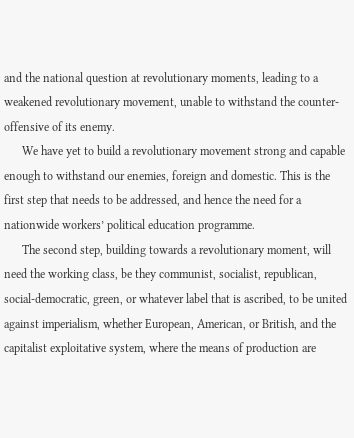and the national question at revolutionary moments, leading to a weakened revolutionary movement, unable to withstand the counter-offensive of its enemy.
      We have yet to build a revolutionary movement strong and capable enough to withstand our enemies, foreign and domestic. This is the first step that needs to be addressed, and hence the need for a nationwide workers’ political education programme.
      The second step, building towards a revolutionary moment, will need the working class, be they communist, socialist, republican, social-democratic, green, or whatever label that is ascribed, to be united against imperialism, whether European, American, or British, and the capitalist exploitative system, where the means of production are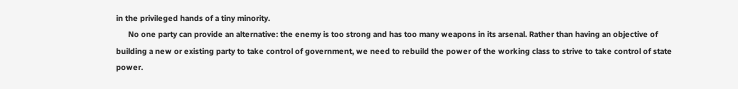in the privileged hands of a tiny minority.
      No one party can provide an alternative: the enemy is too strong and has too many weapons in its arsenal. Rather than having an objective of building a new or existing party to take control of government, we need to rebuild the power of the working class to strive to take control of state power.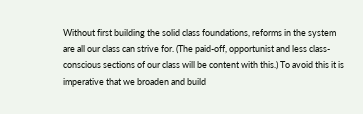Without first building the solid class foundations, reforms in the system are all our class can strive for. (The paid-off, opportunist and less class-conscious sections of our class will be content with this.) To avoid this it is imperative that we broaden and build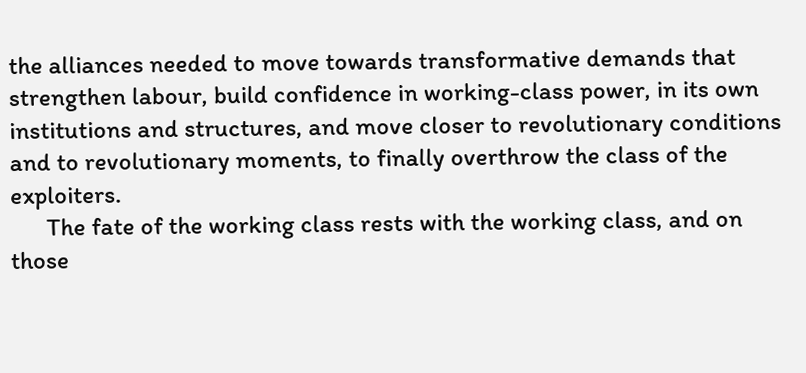the alliances needed to move towards transformative demands that strengthen labour, build confidence in working-class power, in its own institutions and structures, and move closer to revolutionary conditions and to revolutionary moments, to finally overthrow the class of the exploiters.
      The fate of the working class rests with the working class, and on those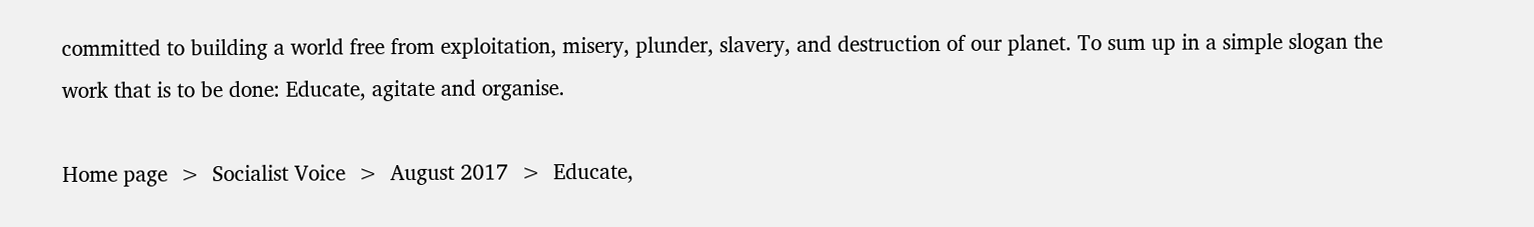committed to building a world free from exploitation, misery, plunder, slavery, and destruction of our planet. To sum up in a simple slogan the work that is to be done: Educate, agitate and organise.

Home page  >  Socialist Voice  >  August 2017  >  Educate,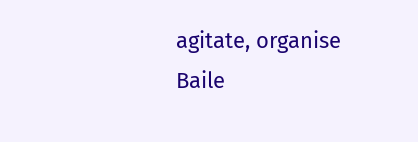agitate, organise
Baile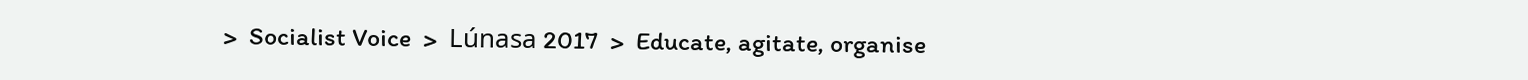>  Socialist Voice  >  Lúnasa 2017  >  Educate, agitate, organise